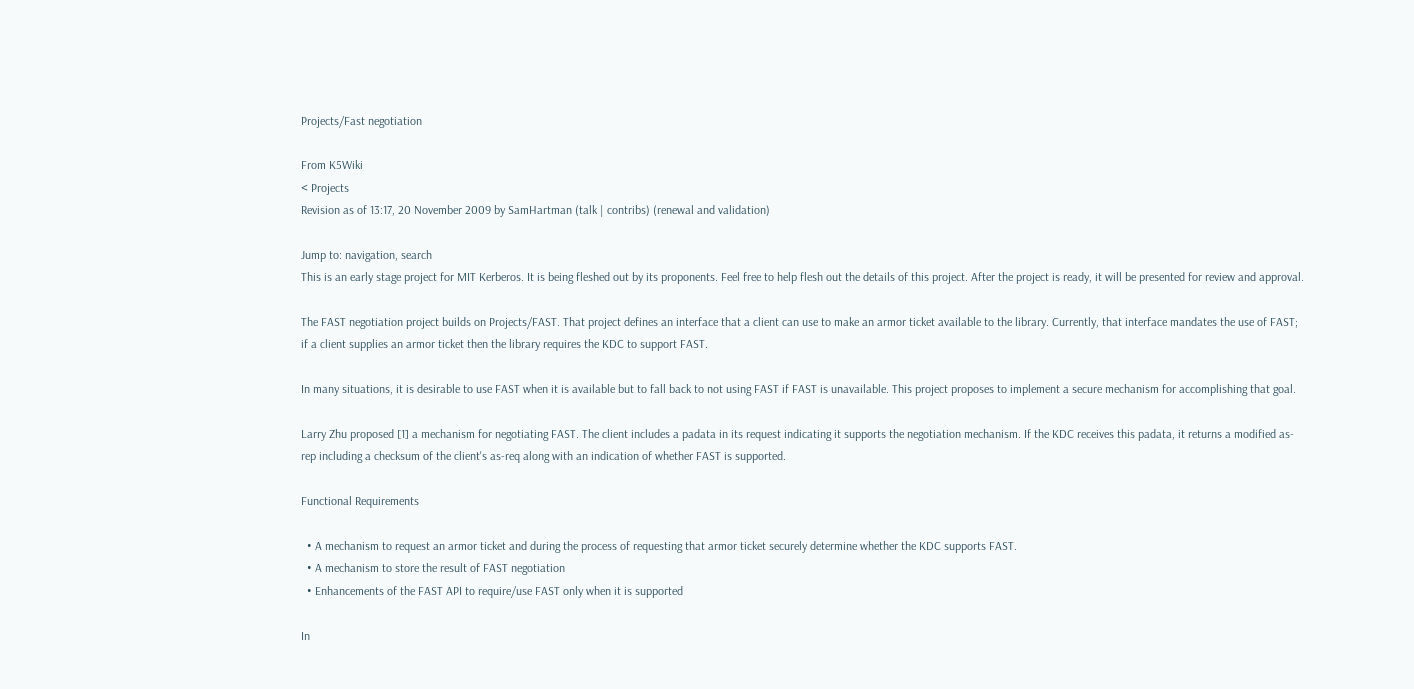Projects/Fast negotiation

From K5Wiki
< Projects
Revision as of 13:17, 20 November 2009 by SamHartman (talk | contribs) (renewal and validation)

Jump to: navigation, search
This is an early stage project for MIT Kerberos. It is being fleshed out by its proponents. Feel free to help flesh out the details of this project. After the project is ready, it will be presented for review and approval.

The FAST negotiation project builds on Projects/FAST. That project defines an interface that a client can use to make an armor ticket available to the library. Currently, that interface mandates the use of FAST; if a client supplies an armor ticket then the library requires the KDC to support FAST.

In many situations, it is desirable to use FAST when it is available but to fall back to not using FAST if FAST is unavailable. This project proposes to implement a secure mechanism for accomplishing that goal.

Larry Zhu proposed [1] a mechanism for negotiating FAST. The client includes a padata in its request indicating it supports the negotiation mechanism. If the KDC receives this padata, it returns a modified as-rep including a checksum of the client's as-req along with an indication of whether FAST is supported.

Functional Requirements

  • A mechanism to request an armor ticket and during the process of requesting that armor ticket securely determine whether the KDC supports FAST.
  • A mechanism to store the result of FAST negotiation
  • Enhancements of the FAST API to require/use FAST only when it is supported

In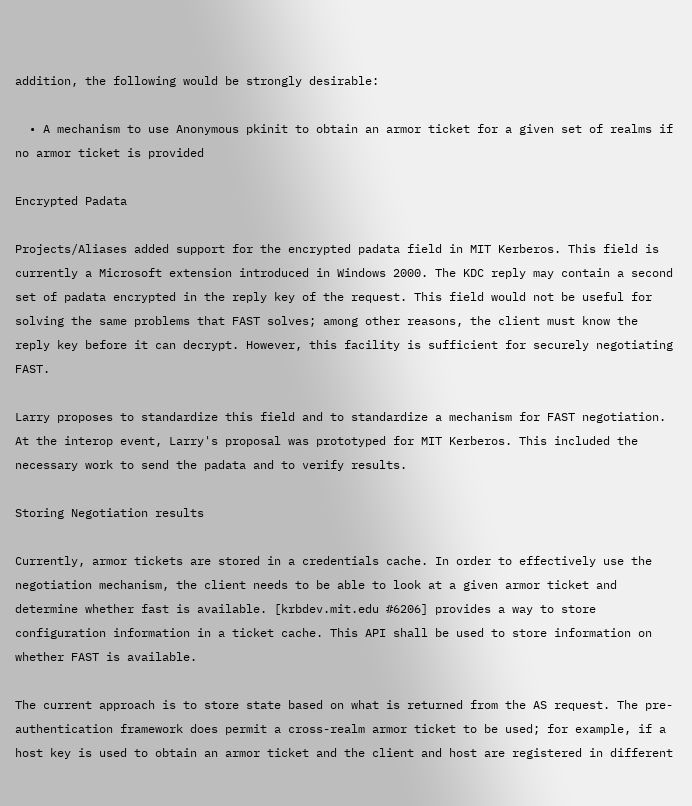addition, the following would be strongly desirable:

  • A mechanism to use Anonymous pkinit to obtain an armor ticket for a given set of realms if no armor ticket is provided

Encrypted Padata

Projects/Aliases added support for the encrypted padata field in MIT Kerberos. This field is currently a Microsoft extension introduced in Windows 2000. The KDC reply may contain a second set of padata encrypted in the reply key of the request. This field would not be useful for solving the same problems that FAST solves; among other reasons, the client must know the reply key before it can decrypt. However, this facility is sufficient for securely negotiating FAST.

Larry proposes to standardize this field and to standardize a mechanism for FAST negotiation. At the interop event, Larry's proposal was prototyped for MIT Kerberos. This included the necessary work to send the padata and to verify results.

Storing Negotiation results

Currently, armor tickets are stored in a credentials cache. In order to effectively use the negotiation mechanism, the client needs to be able to look at a given armor ticket and determine whether fast is available. [krbdev.mit.edu #6206] provides a way to store configuration information in a ticket cache. This API shall be used to store information on whether FAST is available.

The current approach is to store state based on what is returned from the AS request. The pre-authentication framework does permit a cross-realm armor ticket to be used; for example, if a host key is used to obtain an armor ticket and the client and host are registered in different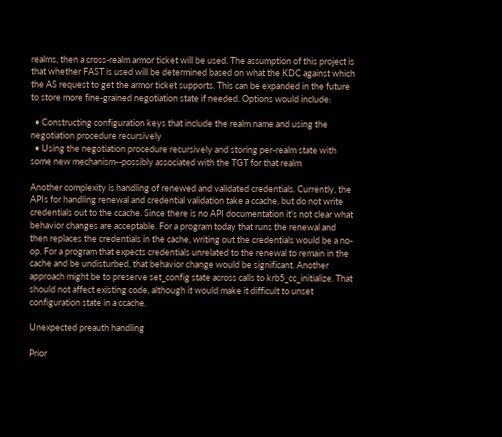realms, then a cross-realm armor ticket will be used. The assumption of this project is that whether FAST is used will be determined based on what the KDC against which the AS request to get the armor ticket supports. This can be expanded in the future to store more fine-grained negotiation state if needed. Options would include:

  • Constructing configuration keys that include the realm name and using the negotiation procedure recursively
  • Using the negotiation procedure recursively and storing per-realm state with some new mechanism--possibly associated with the TGT for that realm

Another complexity is handling of renewed and validated credentials. Currently, the APIs for handling renewal and credential validation take a ccache, but do not write credentials out to the ccache. Since there is no API documentation it's not clear what behavior changes are acceptable. For a program today that runs the renewal and then replaces the credentials in the cache, writing out the credentials would be a no-op. For a program that expects credentials unrelated to the renewal to remain in the cache and be undisturbed, that behavior change would be significant. Another approach might be to preserve set_config state across calls to krb5_cc_initialize. That should not affect existing code, although it would make it difficult to unset configuration state in a ccache.

Unexpected preauth handling

Prior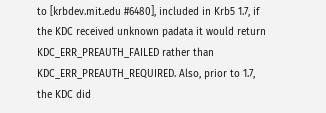to [krbdev.mit.edu #6480], included in Krb5 1.7, if the KDC received unknown padata it would return KDC_ERR_PREAUTH_FAILED rather than KDC_ERR_PREAUTH_REQUIRED. Also, prior to 1.7, the KDC did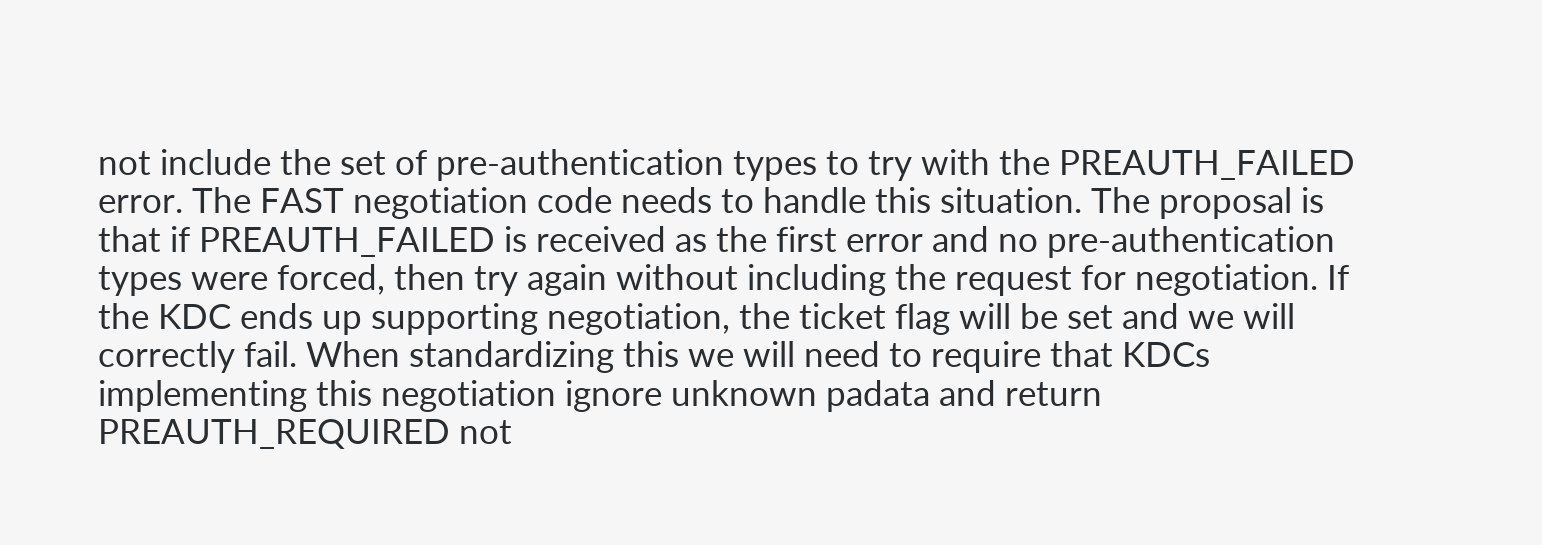not include the set of pre-authentication types to try with the PREAUTH_FAILED error. The FAST negotiation code needs to handle this situation. The proposal is that if PREAUTH_FAILED is received as the first error and no pre-authentication types were forced, then try again without including the request for negotiation. If the KDC ends up supporting negotiation, the ticket flag will be set and we will correctly fail. When standardizing this we will need to require that KDCs implementing this negotiation ignore unknown padata and return PREAUTH_REQUIRED not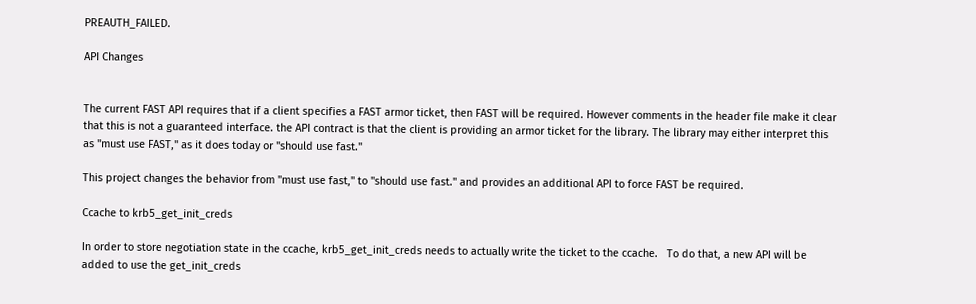PREAUTH_FAILED.

API Changes


The current FAST API requires that if a client specifies a FAST armor ticket, then FAST will be required. However comments in the header file make it clear that this is not a guaranteed interface. the API contract is that the client is providing an armor ticket for the library. The library may either interpret this as "must use FAST," as it does today or "should use fast."

This project changes the behavior from "must use fast," to "should use fast." and provides an additional API to force FAST be required.

Ccache to krb5_get_init_creds

In order to store negotiation state in the ccache, krb5_get_init_creds needs to actually write the ticket to the ccache.   To do that, a new API will be added to use the get_init_creds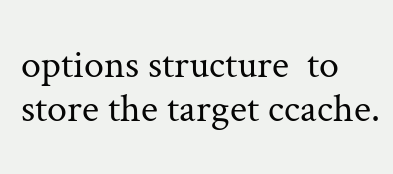options structure  to store the target ccache.